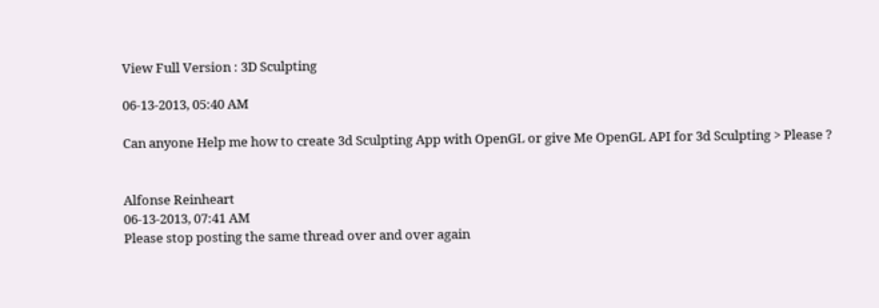View Full Version : 3D Sculpting

06-13-2013, 05:40 AM

Can anyone Help me how to create 3d Sculpting App with OpenGL or give Me OpenGL API for 3d Sculpting > Please ?


Alfonse Reinheart
06-13-2013, 07:41 AM
Please stop posting the same thread over and over again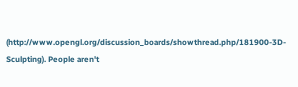(http://www.opengl.org/discussion_boards/showthread.php/181900-3D-Sculpting). People aren't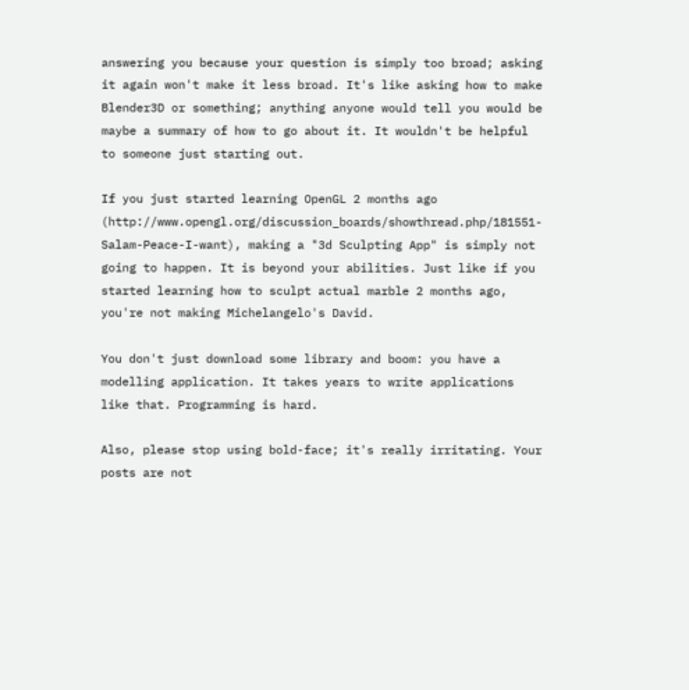answering you because your question is simply too broad; asking it again won't make it less broad. It's like asking how to make Blender3D or something; anything anyone would tell you would be maybe a summary of how to go about it. It wouldn't be helpful to someone just starting out.

If you just started learning OpenGL 2 months ago (http://www.opengl.org/discussion_boards/showthread.php/181551-Salam-Peace-I-want), making a "3d Sculpting App" is simply not going to happen. It is beyond your abilities. Just like if you started learning how to sculpt actual marble 2 months ago, you're not making Michelangelo's David.

You don't just download some library and boom: you have a modelling application. It takes years to write applications like that. Programming is hard.

Also, please stop using bold-face; it's really irritating. Your posts are not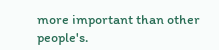more important than other people's.